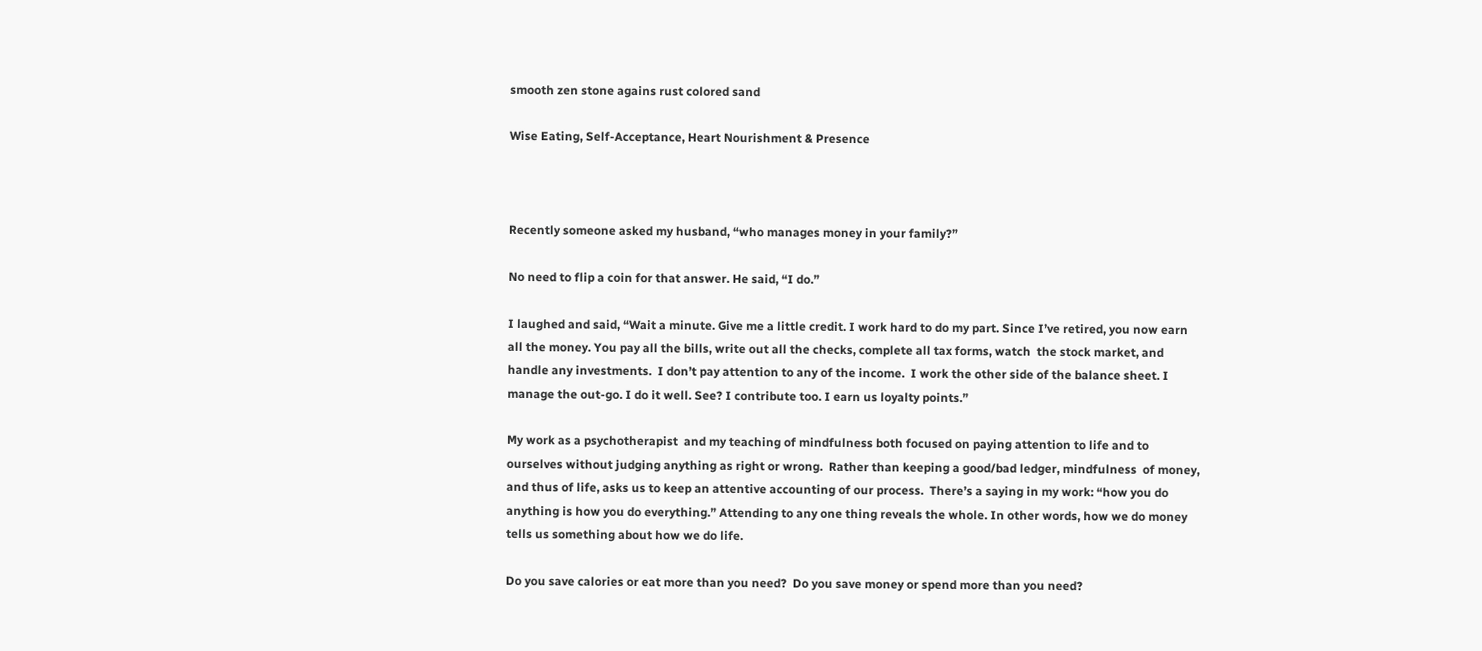smooth zen stone agains rust colored sand

Wise Eating, Self-Acceptance, Heart Nourishment & Presence



Recently someone asked my husband, “who manages money in your family?”

No need to flip a coin for that answer. He said, “I do.”

I laughed and said, “Wait a minute. Give me a little credit. I work hard to do my part. Since I’ve retired, you now earn all the money. You pay all the bills, write out all the checks, complete all tax forms, watch  the stock market, and handle any investments.  I don’t pay attention to any of the income.  I work the other side of the balance sheet. I manage the out-go. I do it well. See? I contribute too. I earn us loyalty points.”

My work as a psychotherapist  and my teaching of mindfulness both focused on paying attention to life and to ourselves without judging anything as right or wrong.  Rather than keeping a good/bad ledger, mindfulness  of money, and thus of life, asks us to keep an attentive accounting of our process.  There’s a saying in my work: “how you do anything is how you do everything.” Attending to any one thing reveals the whole. In other words, how we do money tells us something about how we do life.

Do you save calories or eat more than you need?  Do you save money or spend more than you need?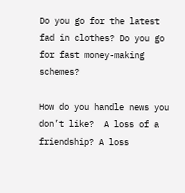Do you go for the latest fad in clothes? Do you go for fast money-making schemes?

How do you handle news you don’t like?  A loss of a friendship? A loss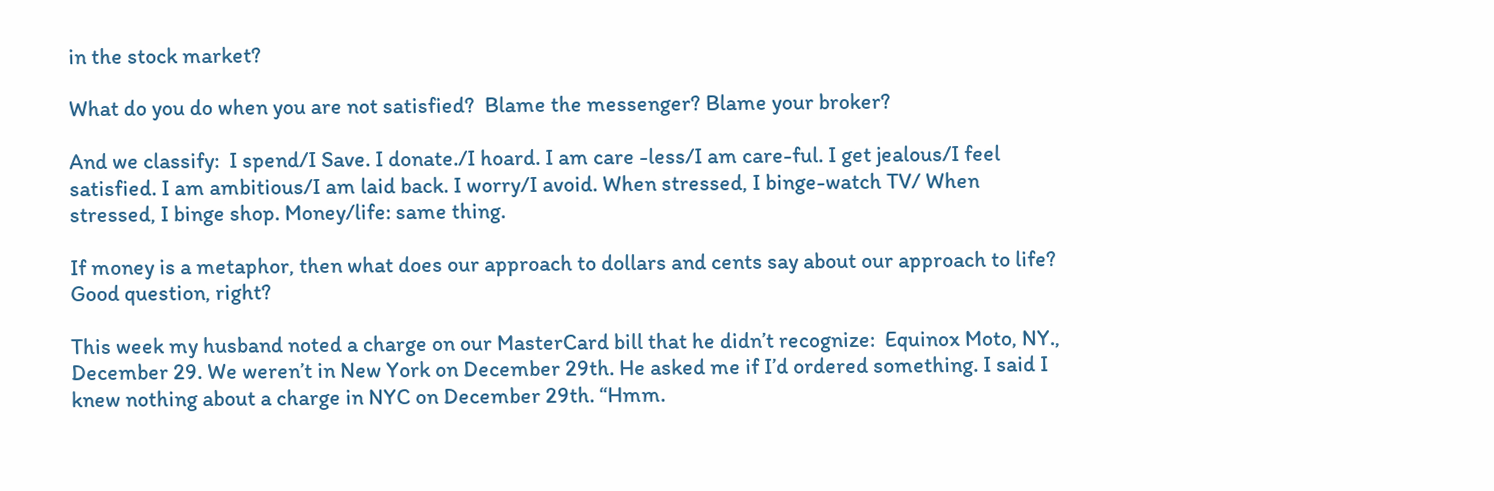in the stock market?

What do you do when you are not satisfied?  Blame the messenger? Blame your broker?

And we classify:  I spend/I Save. I donate./I hoard. I am care -less/I am care-ful. I get jealous/I feel satisfied. I am ambitious/I am laid back. I worry/I avoid. When stressed, I binge-watch TV/ When stressed, I binge shop. Money/life: same thing.

If money is a metaphor, then what does our approach to dollars and cents say about our approach to life?  Good question, right?

This week my husband noted a charge on our MasterCard bill that he didn’t recognize:  Equinox Moto, NY., December 29. We weren’t in New York on December 29th. He asked me if I’d ordered something. I said I knew nothing about a charge in NYC on December 29th. “Hmm.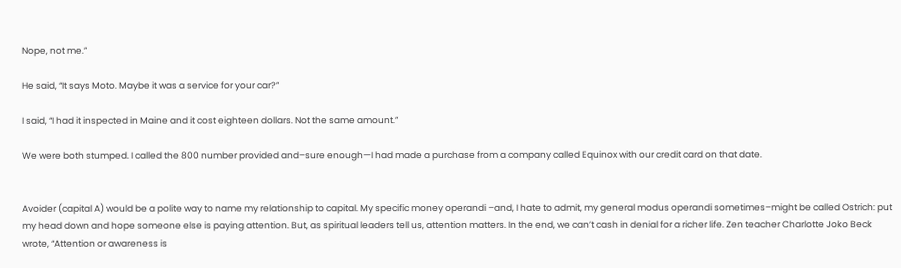Nope, not me.”

He said, “It says Moto. Maybe it was a service for your car?”

I said, “I had it inspected in Maine and it cost eighteen dollars. Not the same amount.”

We were both stumped. I called the 800 number provided and–sure enough—I had made a purchase from a company called Equinox with our credit card on that date.


Avoider (capital A) would be a polite way to name my relationship to capital. My specific money operandi –and, I hate to admit, my general modus operandi sometimes–might be called Ostrich: put my head down and hope someone else is paying attention. But, as spiritual leaders tell us, attention matters. In the end, we can’t cash in denial for a richer life. Zen teacher Charlotte Joko Beck wrote, “Attention or awareness is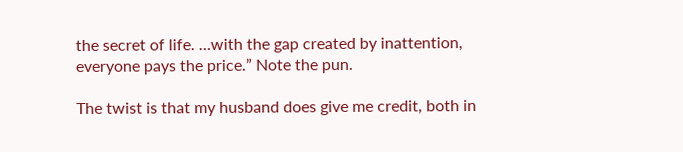the secret of life. …with the gap created by inattention, everyone pays the price.” Note the pun.

The twist is that my husband does give me credit, both in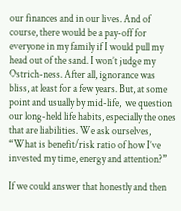our finances and in our lives. And of course, there would be a pay-off for everyone in my family if I would pull my head out of the sand. I won’t judge my Ostrich-ness. After all, ignorance was bliss, at least for a few years. But, at some point and usually by mid-life,  we question our long-held life habits, especially the ones that are liabilities. We ask ourselves, “What is benefit/risk ratio of how I’ve invested my time, energy and attention?”

If we could answer that honestly and then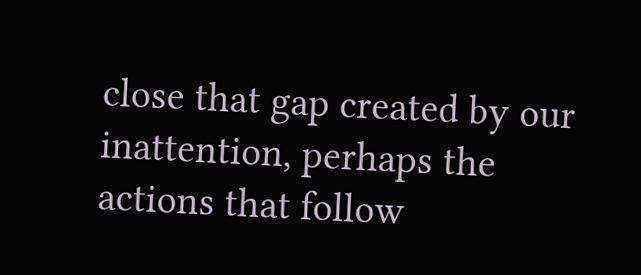close that gap created by our inattention, perhaps the actions that follow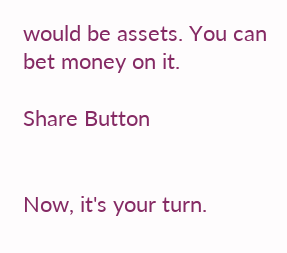would be assets. You can bet money on it.

Share Button


Now, it's your turn.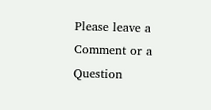Please leave a Comment or a Question